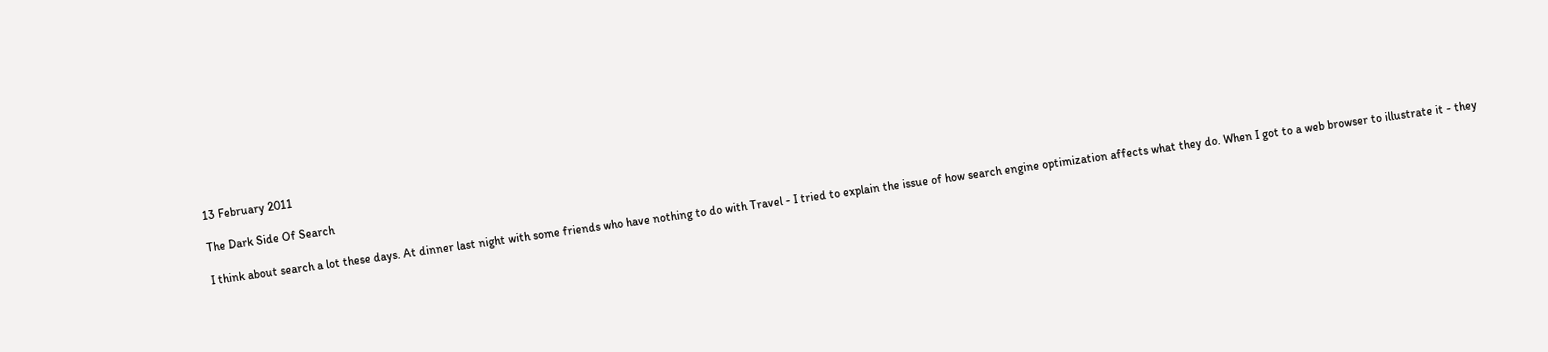13 February 2011

The Dark Side Of Search

I think about search a lot these days. At dinner last night with some friends who have nothing to do with Travel - I tried to explain the issue of how search engine optimization affects what they do. When I got to a web browser to illustrate it - they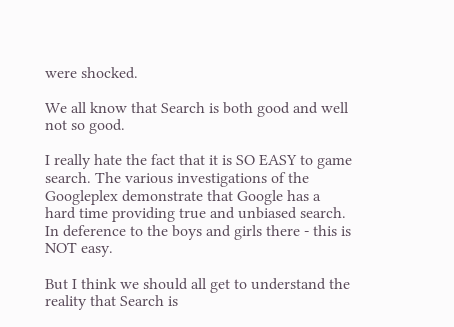were shocked.

We all know that Search is both good and well not so good.

I really hate the fact that it is SO EASY to game search. The various investigations of the Googleplex demonstrate that Google has a hard time providing true and unbiased search. In deference to the boys and girls there - this is NOT easy.

But I think we should all get to understand the reality that Search is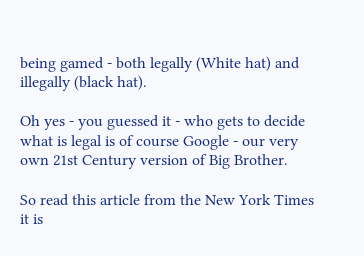being gamed - both legally (White hat) and illegally (black hat).

Oh yes - you guessed it - who gets to decide what is legal is of course Google - our very own 21st Century version of Big Brother.

So read this article from the New York Times it is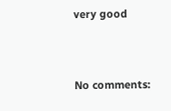very good


No comments: